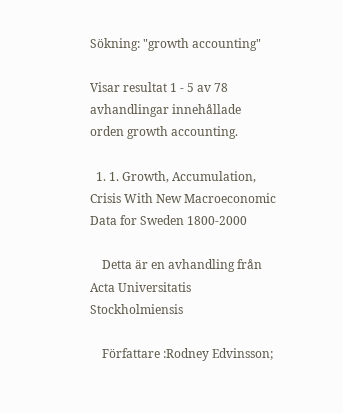Sökning: "growth accounting"

Visar resultat 1 - 5 av 78 avhandlingar innehållade orden growth accounting.

  1. 1. Growth, Accumulation, Crisis With New Macroeconomic Data for Sweden 1800-2000

    Detta är en avhandling från Acta Universitatis Stockholmiensis

    Författare :Rodney Edvinsson;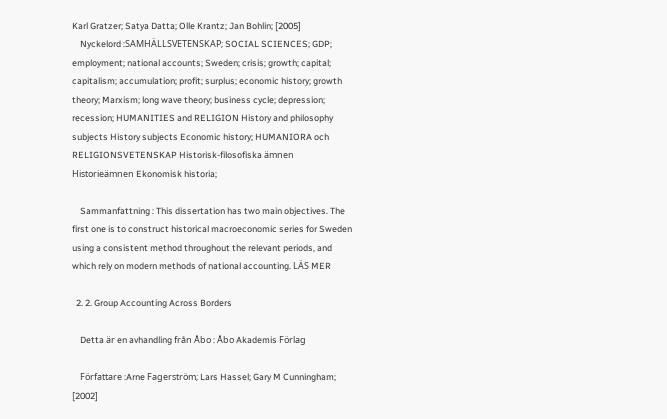Karl Gratzer; Satya Datta; Olle Krantz; Jan Bohlin; [2005]
    Nyckelord :SAMHÄLLSVETENSKAP; SOCIAL SCIENCES; GDP; employment; national accounts; Sweden; crisis; growth; capital; capitalism; accumulation; profit; surplus; economic history; growth theory; Marxism; long wave theory; business cycle; depression; recession; HUMANITIES and RELIGION History and philosophy subjects History subjects Economic history; HUMANIORA och RELIGIONSVETENSKAP Historisk-filosofiska ämnen Historieämnen Ekonomisk historia;

    Sammanfattning : This dissertation has two main objectives. The first one is to construct historical macroeconomic series for Sweden using a consistent method throughout the relevant periods, and which rely on modern methods of national accounting. LÄS MER

  2. 2. Group Accounting Across Borders

    Detta är en avhandling från Åbo : Åbo Akademis Förlag

    Författare :Arne Fagerström; Lars Hassel; Gary M Cunningham; [2002]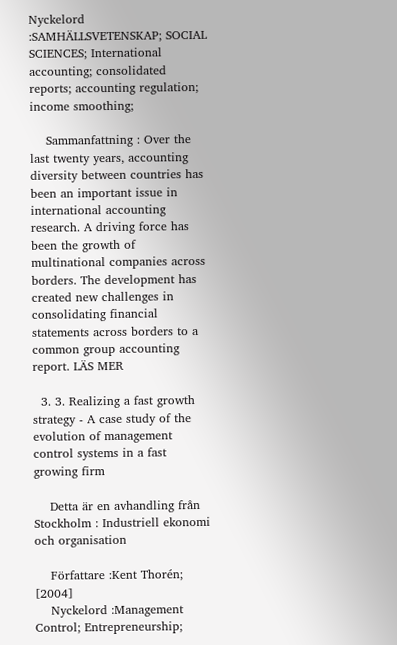Nyckelord :SAMHÄLLSVETENSKAP; SOCIAL SCIENCES; International accounting; consolidated reports; accounting regulation; income smoothing;

    Sammanfattning : Over the last twenty years, accounting diversity between countries has been an important issue in international accounting research. A driving force has been the growth of multinational companies across borders. The development has created new challenges in consolidating financial statements across borders to a common group accounting report. LÄS MER

  3. 3. Realizing a fast growth strategy - A case study of the evolution of management control systems in a fast growing firm

    Detta är en avhandling från Stockholm : Industriell ekonomi och organisation

    Författare :Kent Thorén; [2004]
    Nyckelord :Management Control; Entrepreneurship;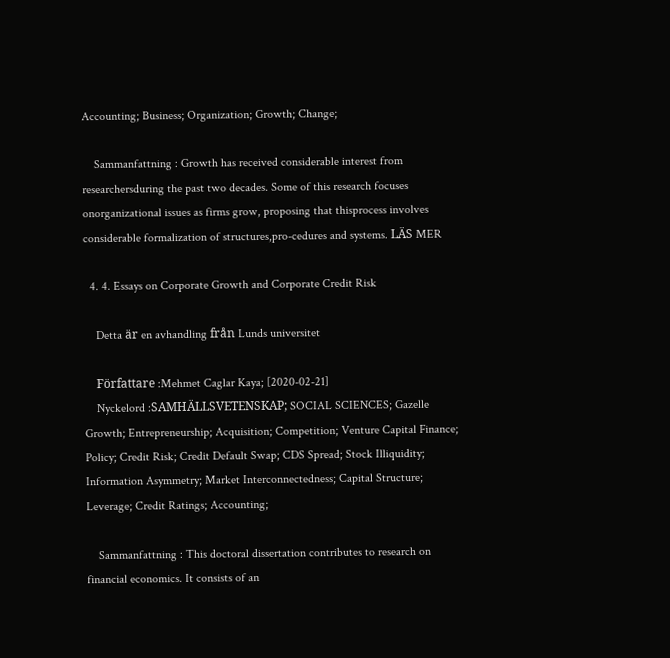Accounting; Business; Organization; Growth; Change;

    Sammanfattning : Growth has received considerable interest from researchersduring the past two decades. Some of this research focuses onorganizational issues as firms grow, proposing that thisprocess involves considerable formalization of structures,pro-cedures and systems. LÄS MER

  4. 4. Essays on Corporate Growth and Corporate Credit Risk

    Detta är en avhandling från Lunds universitet

    Författare :Mehmet Caglar Kaya; [2020-02-21]
    Nyckelord :SAMHÄLLSVETENSKAP; SOCIAL SCIENCES; Gazelle Growth; Entrepreneurship; Acquisition; Competition; Venture Capital Finance; Policy; Credit Risk; Credit Default Swap; CDS Spread; Stock Illiquidity; Information Asymmetry; Market Interconnectedness; Capital Structure; Leverage; Credit Ratings; Accounting;

    Sammanfattning : This doctoral dissertation contributes to research on financial economics. It consists of an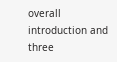overall introduction and three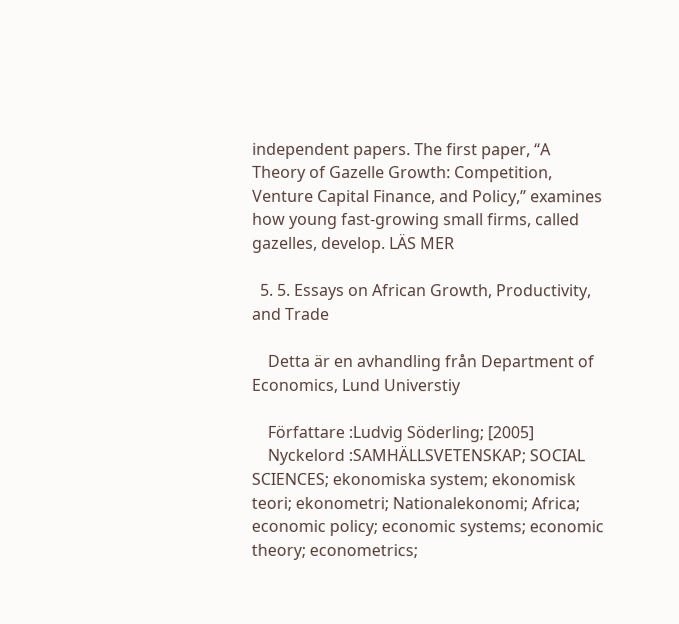independent papers. The first paper, “A Theory of Gazelle Growth: Competition, Venture Capital Finance, and Policy,” examines how young fast-growing small firms, called gazelles, develop. LÄS MER

  5. 5. Essays on African Growth, Productivity, and Trade

    Detta är en avhandling från Department of Economics, Lund Universtiy

    Författare :Ludvig Söderling; [2005]
    Nyckelord :SAMHÄLLSVETENSKAP; SOCIAL SCIENCES; ekonomiska system; ekonomisk teori; ekonometri; Nationalekonomi; Africa; economic policy; economic systems; economic theory; econometrics;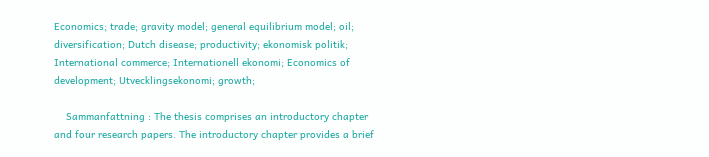Economics; trade; gravity model; general equilibrium model; oil; diversification; Dutch disease; productivity; ekonomisk politik; International commerce; Internationell ekonomi; Economics of development; Utvecklingsekonomi; growth;

    Sammanfattning : The thesis comprises an introductory chapter and four research papers. The introductory chapter provides a brief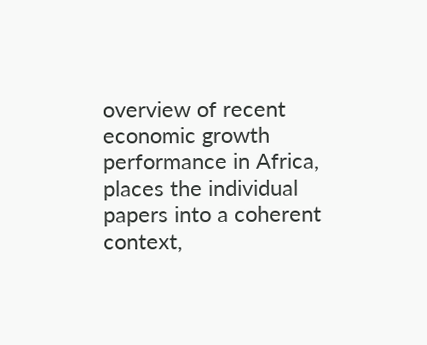overview of recent economic growth performance in Africa, places the individual papers into a coherent context,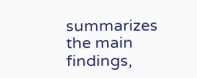summarizes the main findings,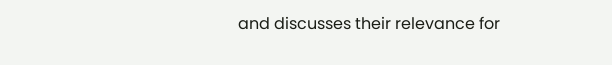and discusses their relevance for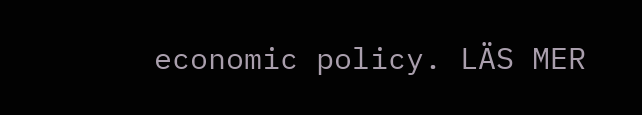economic policy. LÄS MER